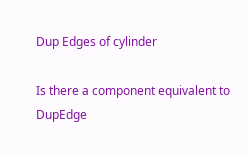Dup Edges of cylinder

Is there a component equivalent to DupEdge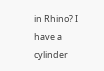in Rhino? I have a cylinder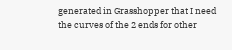generated in Grasshopper that I need the curves of the 2 ends for other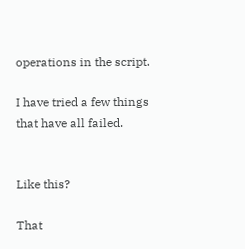operations in the script.

I have tried a few things that have all failed.


Like this?

That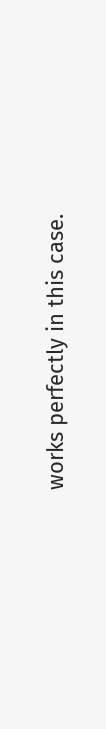works perfectly in this case.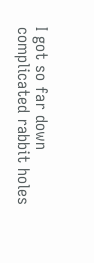I got so far down complicated rabbit holes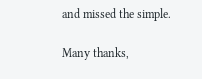and missed the simple.

Many thanks,